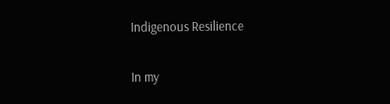Indigenous Resilience

In my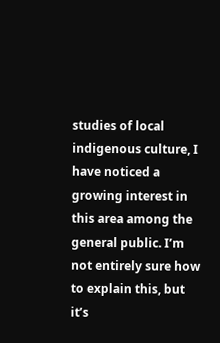studies of local indigenous culture, I have noticed a growing interest in this area among the general public. I’m not entirely sure how to explain this, but it’s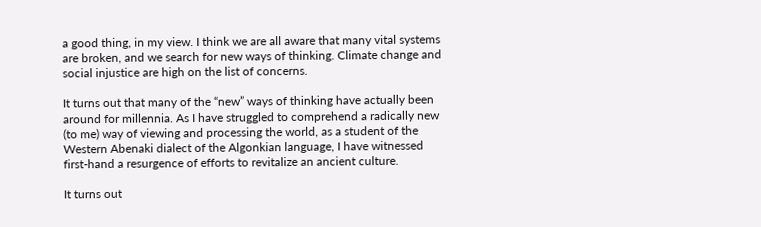a good thing, in my view. I think we are all aware that many vital systems are broken, and we search for new ways of thinking. Climate change and social injustice are high on the list of concerns.

It turns out that many of the “new” ways of thinking have actually been around for millennia. As I have struggled to comprehend a radically new (to me) way of viewing and processing the world, as a student of the Western Abenaki dialect of the Algonkian language, I have witnessed first-hand a resurgence of efforts to revitalize an ancient culture.

It turns out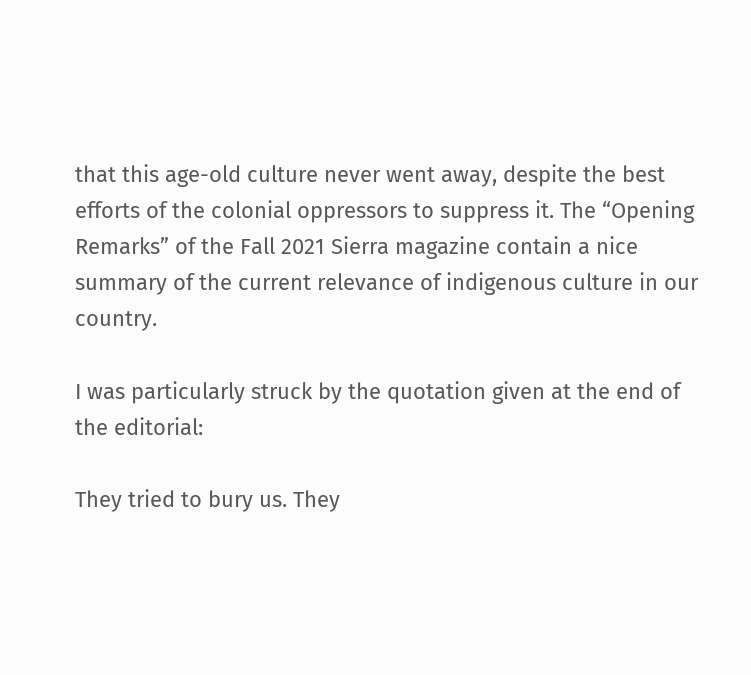that this age-old culture never went away, despite the best efforts of the colonial oppressors to suppress it. The “Opening Remarks” of the Fall 2021 Sierra magazine contain a nice summary of the current relevance of indigenous culture in our country.

I was particularly struck by the quotation given at the end of the editorial:

They tried to bury us. They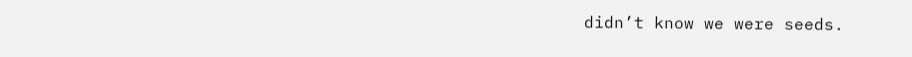didn’t know we were seeds.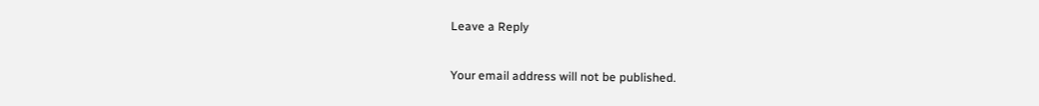Leave a Reply

Your email address will not be published.